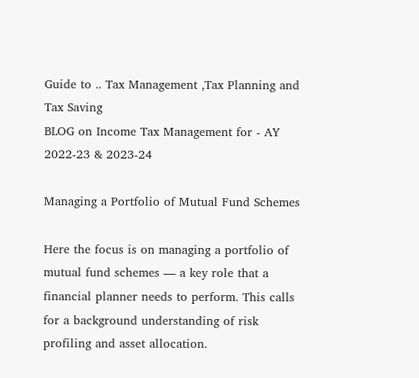Guide to .. Tax Management ,Tax Planning and Tax Saving
BLOG on Income Tax Management for - AY 2022-23 & 2023-24

Managing a Portfolio of Mutual Fund Schemes

Here the focus is on managing a portfolio of mutual fund schemes — a key role that a financial planner needs to perform. This calls for a background understanding of risk profiling and asset allocation.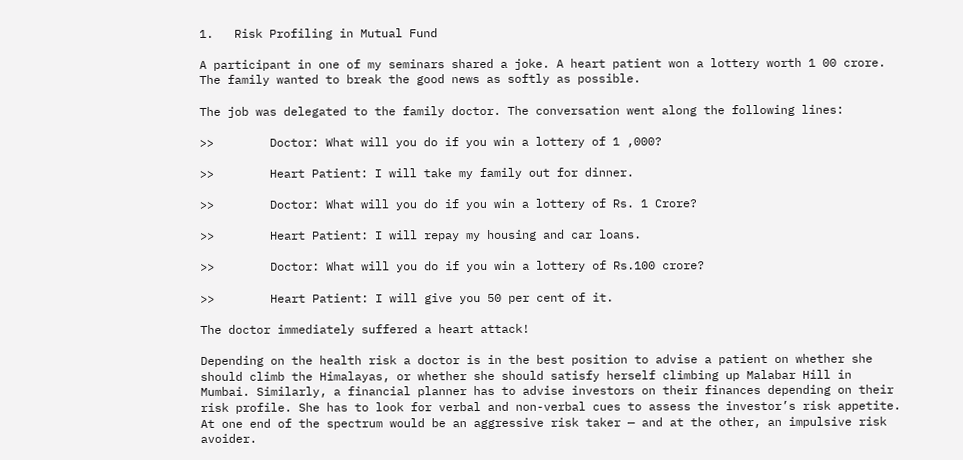1.   Risk Profiling in Mutual Fund

A participant in one of my seminars shared a joke. A heart patient won a lottery worth 1 00 crore. The family wanted to break the good news as softly as possible.

The job was delegated to the family doctor. The conversation went along the following lines:

>>        Doctor: What will you do if you win a lottery of 1 ,000?

>>        Heart Patient: I will take my family out for dinner.

>>        Doctor: What will you do if you win a lottery of Rs. 1 Crore?

>>        Heart Patient: I will repay my housing and car loans.

>>        Doctor: What will you do if you win a lottery of Rs.100 crore?

>>        Heart Patient: I will give you 50 per cent of it.

The doctor immediately suffered a heart attack!

Depending on the health risk a doctor is in the best position to advise a patient on whether she should climb the Himalayas, or whether she should satisfy herself climbing up Malabar Hill in Mumbai. Similarly, a financial planner has to advise investors on their finances depending on their risk profile. She has to look for verbal and non-verbal cues to assess the investor’s risk appetite. At one end of the spectrum would be an aggressive risk taker — and at the other, an impulsive risk avoider.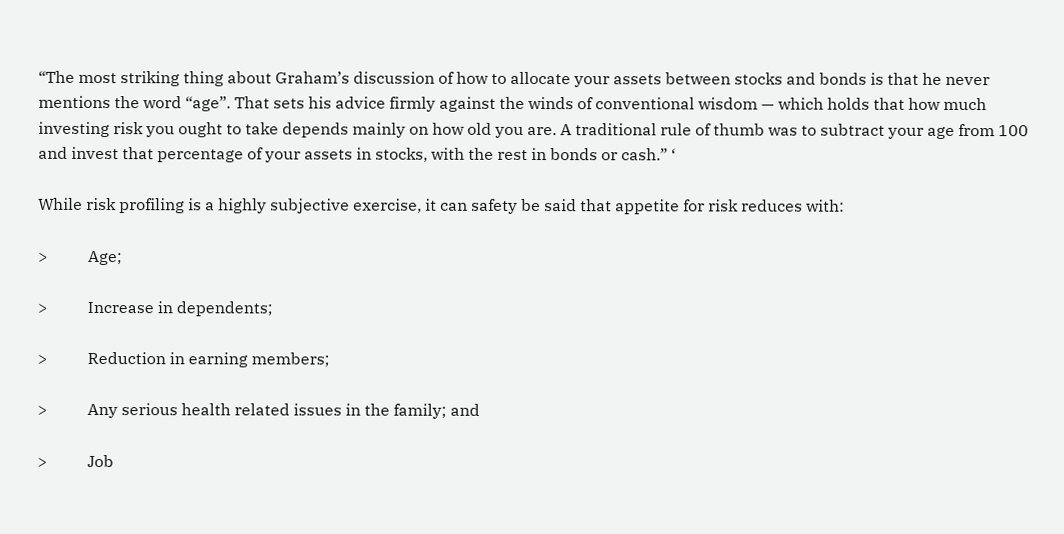“The most striking thing about Graham’s discussion of how to allocate your assets between stocks and bonds is that he never mentions the word “age”. That sets his advice firmly against the winds of conventional wisdom — which holds that how much investing risk you ought to take depends mainly on how old you are. A traditional rule of thumb was to subtract your age from 100 and invest that percentage of your assets in stocks, with the rest in bonds or cash.” ‘

While risk profiling is a highly subjective exercise, it can safety be said that appetite for risk reduces with:

>          Age;

>          Increase in dependents;

>          Reduction in earning members;

>          Any serious health related issues in the family; and

>          Job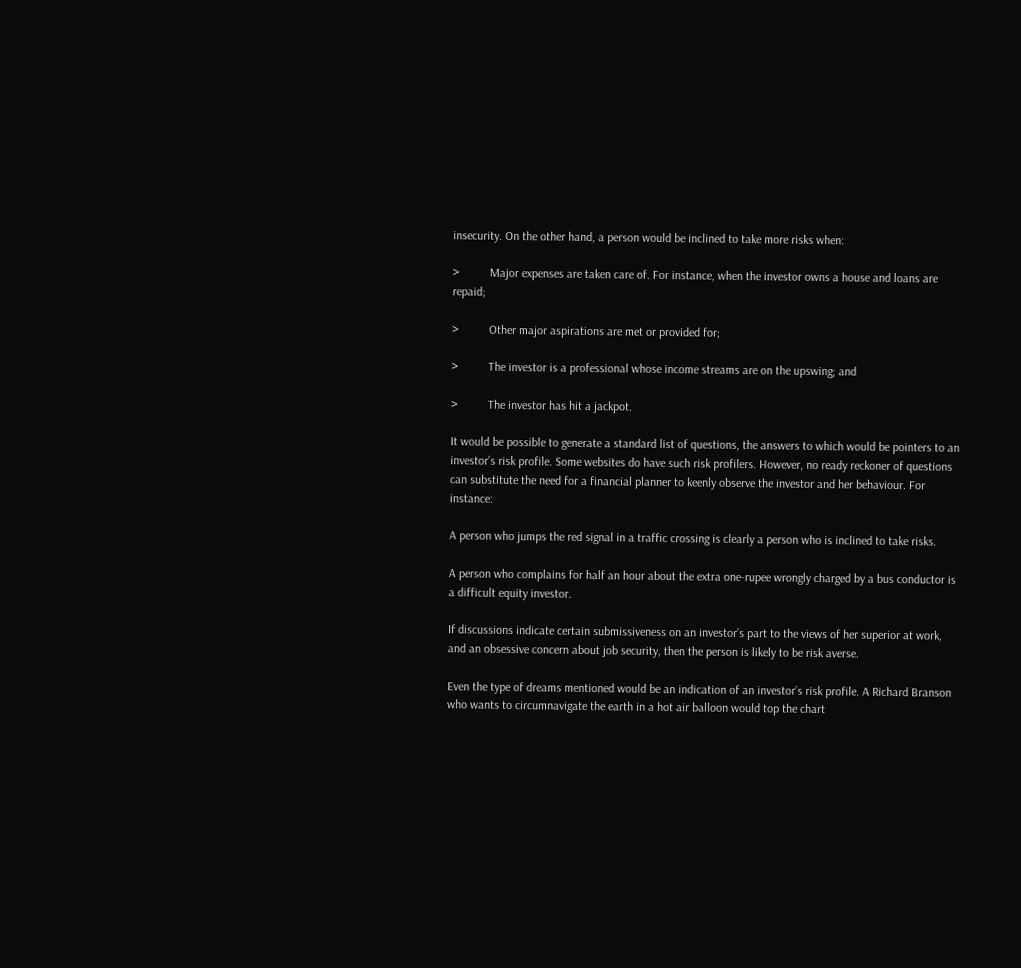insecurity. On the other hand, a person would be inclined to take more risks when:

>          Major expenses are taken care of. For instance, when the investor owns a house and loans are repaid;

>          Other major aspirations are met or provided for;

>          The investor is a professional whose income streams are on the upswing; and

>          The investor has hit a jackpot.

It would be possible to generate a standard list of questions, the answers to which would be pointers to an investor’s risk profile. Some websites do have such risk profilers. However, no ready reckoner of questions can substitute the need for a financial planner to keenly observe the investor and her behaviour. For instance:

A person who jumps the red signal in a traffic crossing is clearly a person who is inclined to take risks.

A person who complains for half an hour about the extra one-rupee wrongly charged by a bus conductor is a difficult equity investor.

If discussions indicate certain submissiveness on an investor’s part to the views of her superior at work, and an obsessive concern about job security, then the person is likely to be risk averse.

Even the type of dreams mentioned would be an indication of an investor’s risk profile. A Richard Branson who wants to circumnavigate the earth in a hot air balloon would top the chart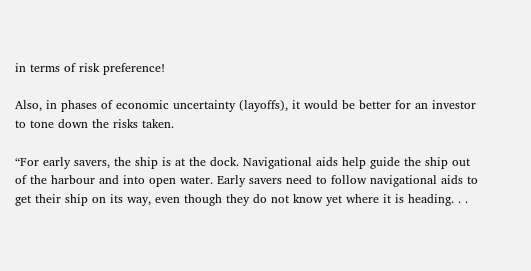in terms of risk preference!

Also, in phases of economic uncertainty (layoffs), it would be better for an investor to tone down the risks taken.

“For early savers, the ship is at the dock. Navigational aids help guide the ship out of the harbour and into open water. Early savers need to follow navigational aids to get their ship on its way, even though they do not know yet where it is heading. . .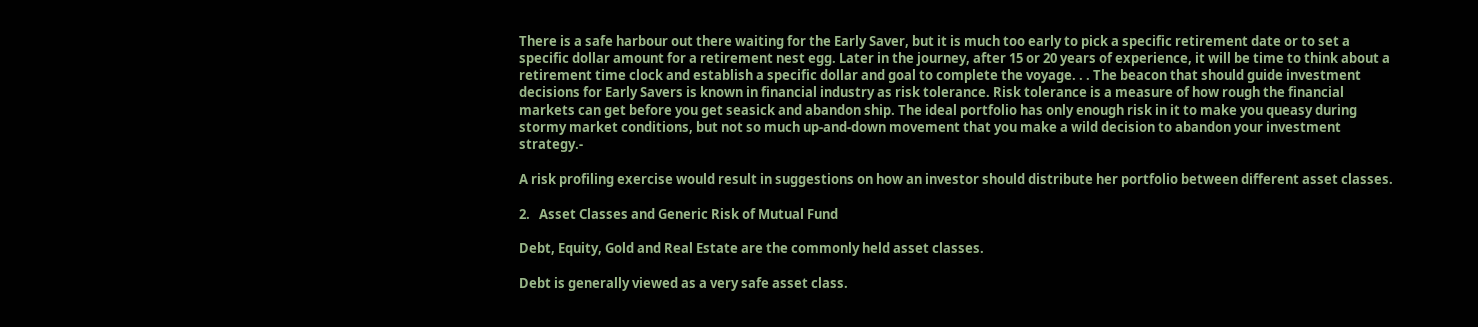There is a safe harbour out there waiting for the Early Saver, but it is much too early to pick a specific retirement date or to set a specific dollar amount for a retirement nest egg. Later in the journey, after 15 or 20 years of experience, it will be time to think about a retirement time clock and establish a specific dollar and goal to complete the voyage. . . The beacon that should guide investment decisions for Early Savers is known in financial industry as risk tolerance. Risk tolerance is a measure of how rough the financial markets can get before you get seasick and abandon ship. The ideal portfolio has only enough risk in it to make you queasy during stormy market conditions, but not so much up-and-down movement that you make a wild decision to abandon your investment strategy.-

A risk profiling exercise would result in suggestions on how an investor should distribute her portfolio between different asset classes.

2.   Asset Classes and Generic Risk of Mutual Fund

Debt, Equity, Gold and Real Estate are the commonly held asset classes.

Debt is generally viewed as a very safe asset class.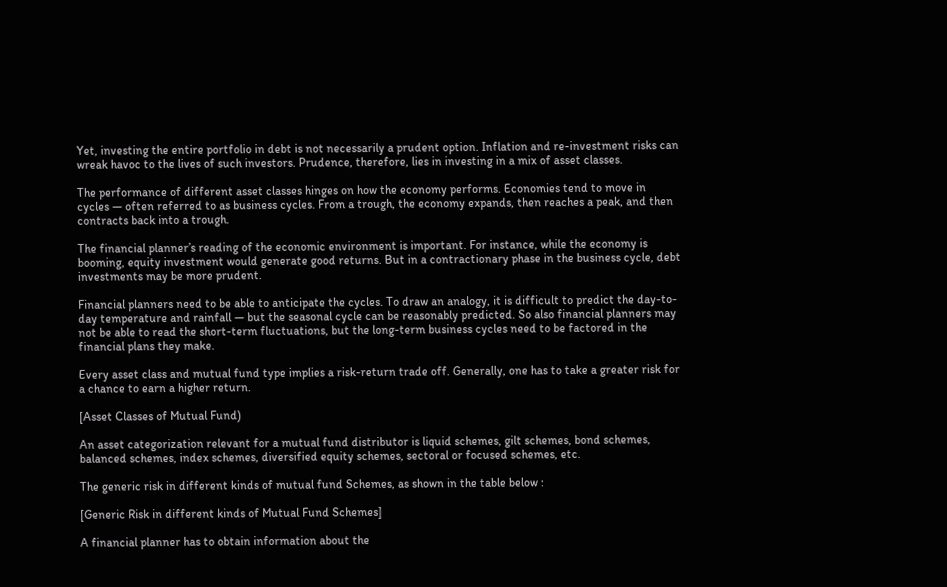Yet, investing the entire portfolio in debt is not necessarily a prudent option. Inflation and re-investment risks can wreak havoc to the lives of such investors. Prudence, therefore, lies in investing in a mix of asset classes.

The performance of different asset classes hinges on how the economy performs. Economies tend to move in cycles — often referred to as business cycles. From a trough, the economy expands, then reaches a peak, and then contracts back into a trough.

The financial planner’s reading of the economic environment is important. For instance, while the economy is booming, equity investment would generate good returns. But in a contractionary phase in the business cycle, debt investments may be more prudent.

Financial planners need to be able to anticipate the cycles. To draw an analogy, it is difficult to predict the day-to-day temperature and rainfall — but the seasonal cycle can be reasonably predicted. So also financial planners may not be able to read the short-term fluctuations, but the long-term business cycles need to be factored in the financial plans they make.

Every asset class and mutual fund type implies a risk-return trade off. Generally, one has to take a greater risk for a chance to earn a higher return.

[Asset Classes of Mutual Fund)

An asset categorization relevant for a mutual fund distributor is liquid schemes, gilt schemes, bond schemes, balanced schemes, index schemes, diversified equity schemes, sectoral or focused schemes, etc.

The generic risk in different kinds of mutual fund Schemes, as shown in the table below :

[Generic Risk in different kinds of Mutual Fund Schemes]

A financial planner has to obtain information about the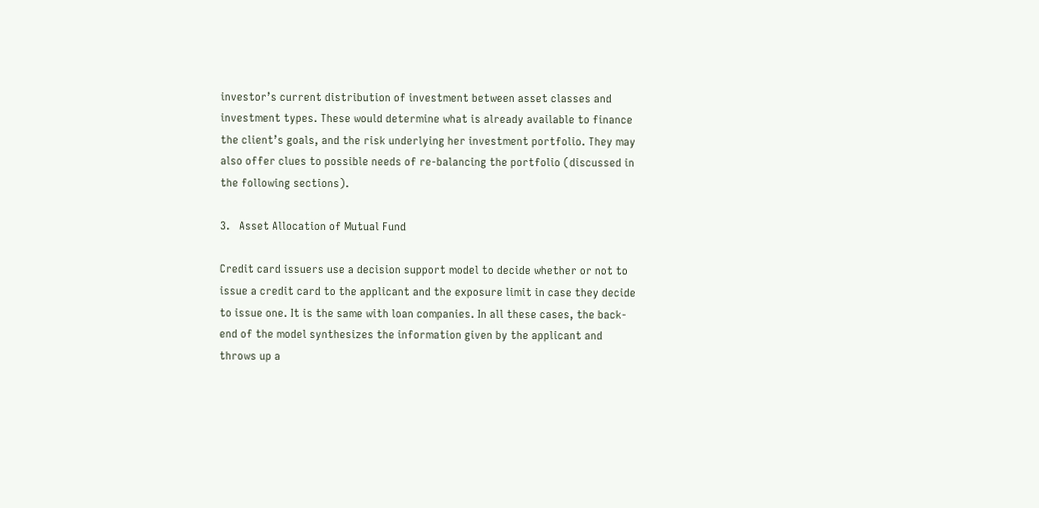investor’s current distribution of investment between asset classes and investment types. These would determine what is already available to finance the client’s goals, and the risk underlying her investment portfolio. They may also offer clues to possible needs of re-balancing the portfolio (discussed in the following sections).

3.   Asset Allocation of Mutual Fund

Credit card issuers use a decision support model to decide whether or not to issue a credit card to the applicant and the exposure limit in case they decide to issue one. It is the same with loan companies. In all these cases, the back-end of the model synthesizes the information given by the applicant and throws up a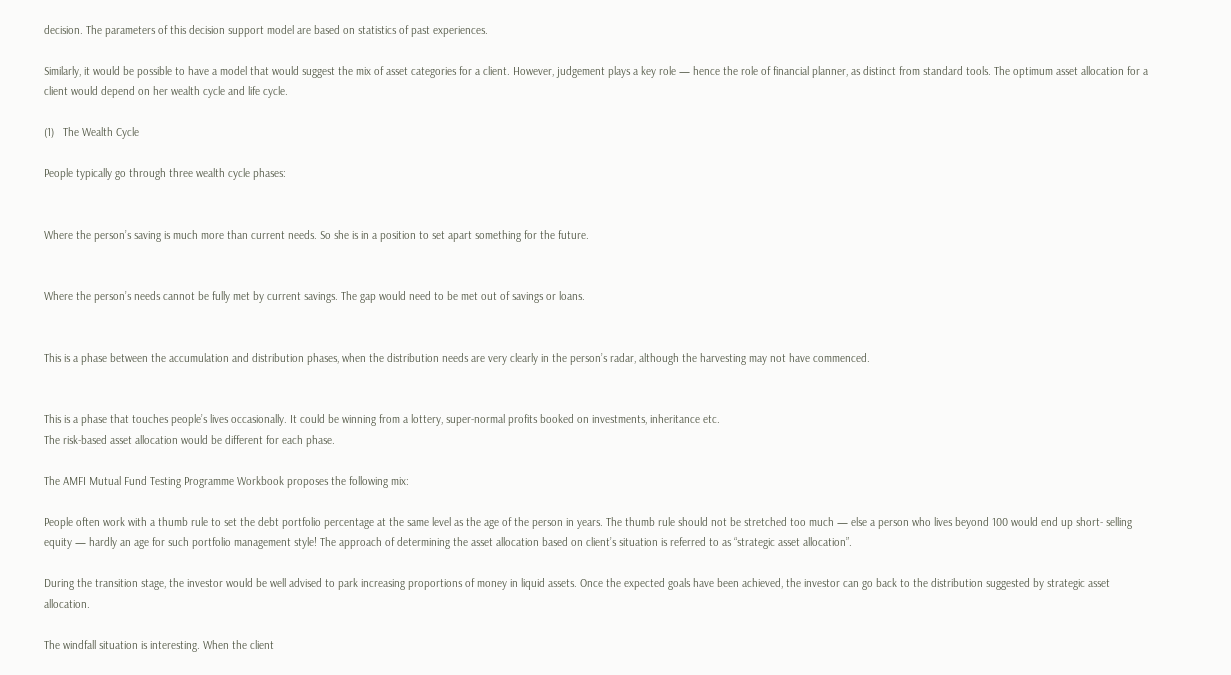decision. The parameters of this decision support model are based on statistics of past experiences.

Similarly, it would be possible to have a model that would suggest the mix of asset categories for a client. However, judgement plays a key role — hence the role of financial planner, as distinct from standard tools. The optimum asset allocation for a client would depend on her wealth cycle and life cycle.

(1)   The Wealth Cycle

People typically go through three wealth cycle phases:


Where the person’s saving is much more than current needs. So she is in a position to set apart something for the future.


Where the person’s needs cannot be fully met by current savings. The gap would need to be met out of savings or loans.


This is a phase between the accumulation and distribution phases, when the distribution needs are very clearly in the person’s radar, although the harvesting may not have commenced.


This is a phase that touches people’s lives occasionally. It could be winning from a lottery, super-normal profits booked on investments, inheritance etc.
The risk-based asset allocation would be different for each phase.

The AMFI Mutual Fund Testing Programme Workbook proposes the following mix:

People often work with a thumb rule to set the debt portfolio percentage at the same level as the age of the person in years. The thumb rule should not be stretched too much — else a person who lives beyond 100 would end up short- selling equity — hardly an age for such portfolio management style! The approach of determining the asset allocation based on client’s situation is referred to as “strategic asset allocation”.

During the transition stage, the investor would be well advised to park increasing proportions of money in liquid assets. Once the expected goals have been achieved, the investor can go back to the distribution suggested by strategic asset allocation.

The windfall situation is interesting. When the client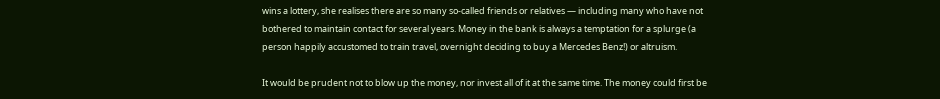wins a lottery, she realises there are so many so-called friends or relatives — including many who have not bothered to maintain contact for several years. Money in the bank is always a temptation for a splurge (a person happily accustomed to train travel, overnight deciding to buy a Mercedes Benz!) or altruism.

It would be prudent not to blow up the money, nor invest all of it at the same time. The money could first be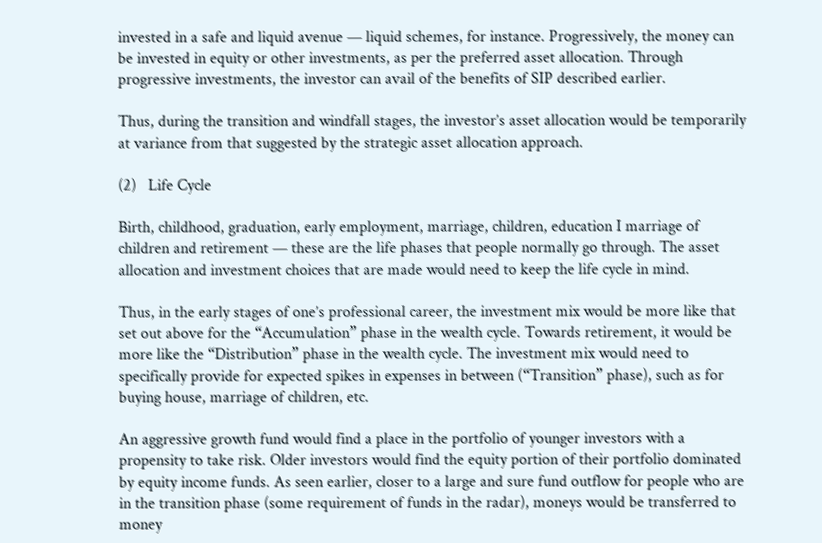invested in a safe and liquid avenue — liquid schemes, for instance. Progressively, the money can be invested in equity or other investments, as per the preferred asset allocation. Through progressive investments, the investor can avail of the benefits of SIP described earlier.

Thus, during the transition and windfall stages, the investor’s asset allocation would be temporarily at variance from that suggested by the strategic asset allocation approach.

(2)   Life Cycle

Birth, childhood, graduation, early employment, marriage, children, education I marriage of children and retirement — these are the life phases that people normally go through. The asset allocation and investment choices that are made would need to keep the life cycle in mind.

Thus, in the early stages of one’s professional career, the investment mix would be more like that set out above for the “Accumulation” phase in the wealth cycle. Towards retirement, it would be more like the “Distribution” phase in the wealth cycle. The investment mix would need to specifically provide for expected spikes in expenses in between (“Transition” phase), such as for buying house, marriage of children, etc.

An aggressive growth fund would find a place in the portfolio of younger investors with a propensity to take risk. Older investors would find the equity portion of their portfolio dominated by equity income funds. As seen earlier, closer to a large and sure fund outflow for people who are in the transition phase (some requirement of funds in the radar), moneys would be transferred to money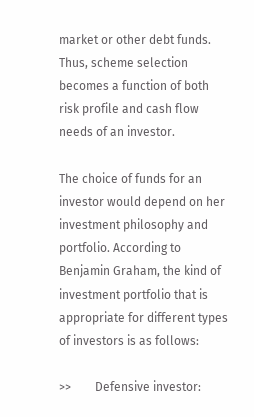market or other debt funds. Thus, scheme selection becomes a function of both risk profile and cash flow needs of an investor.

The choice of funds for an investor would depend on her investment philosophy and portfolio. According to Benjamin Graham, the kind of investment portfolio that is appropriate for different types of investors is as follows:

>>        Defensive investor: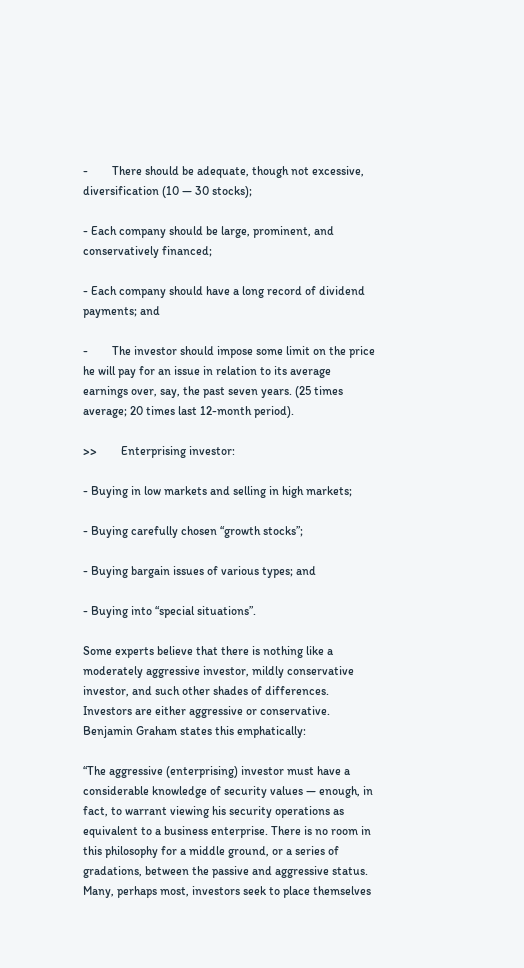-        There should be adequate, though not excessive, diversification (10 — 30 stocks);

- Each company should be large, prominent, and conservatively financed;

- Each company should have a long record of dividend payments; and

-        The investor should impose some limit on the price he will pay for an issue in relation to its average earnings over, say, the past seven years. (25 times average; 20 times last 12-month period).

>>        Enterprising investor:

- Buying in low markets and selling in high markets;

- Buying carefully chosen “growth stocks”;

- Buying bargain issues of various types; and

- Buying into “special situations”.

Some experts believe that there is nothing like a moderately aggressive investor, mildly conservative investor, and such other shades of differences. Investors are either aggressive or conservative. Benjamin Graham states this emphatically:

“The aggressive (enterprising) investor must have a considerable knowledge of security values — enough, in fact, to warrant viewing his security operations as equivalent to a business enterprise. There is no room in this philosophy for a middle ground, or a series of gradations, between the passive and aggressive status. Many, perhaps most, investors seek to place themselves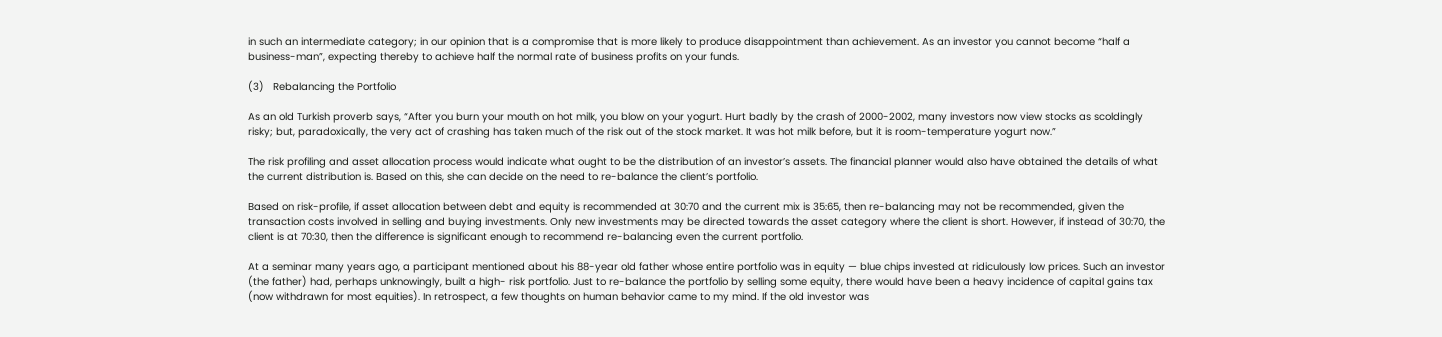in such an intermediate category; in our opinion that is a compromise that is more likely to produce disappointment than achievement. As an investor you cannot become “half a business-man”, expecting thereby to achieve half the normal rate of business profits on your funds.

(3)   Rebalancing the Portfolio

As an old Turkish proverb says, “After you burn your mouth on hot milk, you blow on your yogurt. Hurt badly by the crash of 2000-2002, many investors now view stocks as scoldingly risky; but, paradoxically, the very act of crashing has taken much of the risk out of the stock market. It was hot milk before, but it is room-temperature yogurt now.”

The risk profiling and asset allocation process would indicate what ought to be the distribution of an investor’s assets. The financial planner would also have obtained the details of what the current distribution is. Based on this, she can decide on the need to re-balance the client’s portfolio.

Based on risk-profile, if asset allocation between debt and equity is recommended at 30:70 and the current mix is 35:65, then re-balancing may not be recommended, given the transaction costs involved in selling and buying investments. Only new investments may be directed towards the asset category where the client is short. However, if instead of 30:70, the client is at 70:30, then the difference is significant enough to recommend re-balancing even the current portfolio.

At a seminar many years ago, a participant mentioned about his 88-year old father whose entire portfolio was in equity — blue chips invested at ridiculously low prices. Such an investor (the father) had, perhaps unknowingly, built a high- risk portfolio. Just to re-balance the portfolio by selling some equity, there would have been a heavy incidence of capital gains tax (now withdrawn for most equities). In retrospect, a few thoughts on human behavior came to my mind. If the old investor was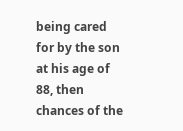being cared for by the son at his age of 88, then chances of the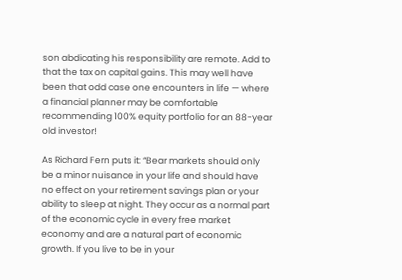son abdicating his responsibility are remote. Add to that the tax on capital gains. This may well have been that odd case one encounters in life — where a financial planner may be comfortable recommending 100% equity portfolio for an 88-year old investor!

As Richard Fern puts it: “Bear markets should only be a minor nuisance in your life and should have no effect on your retirement savings plan or your ability to sleep at night. They occur as a normal part of the economic cycle in every free market economy and are a natural part of economic growth. If you live to be in your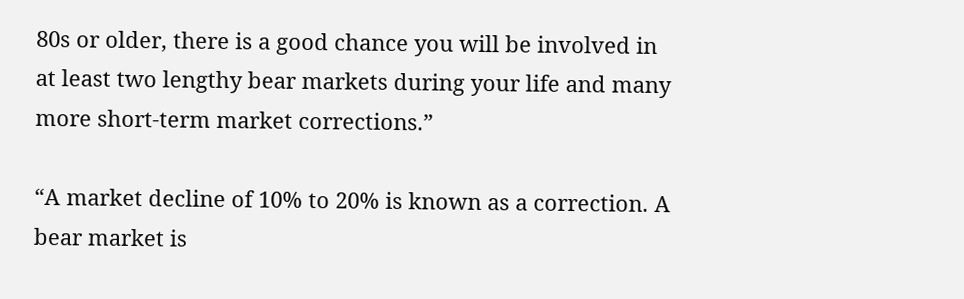80s or older, there is a good chance you will be involved in at least two lengthy bear markets during your life and many more short-term market corrections.”

“A market decline of 10% to 20% is known as a correction. A bear market is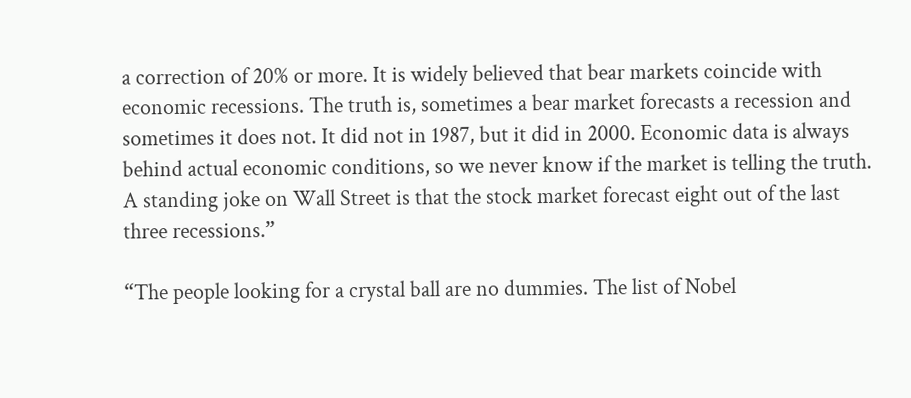a correction of 20% or more. It is widely believed that bear markets coincide with economic recessions. The truth is, sometimes a bear market forecasts a recession and sometimes it does not. It did not in 1987, but it did in 2000. Economic data is always behind actual economic conditions, so we never know if the market is telling the truth. A standing joke on Wall Street is that the stock market forecast eight out of the last three recessions.”

“The people looking for a crystal ball are no dummies. The list of Nobel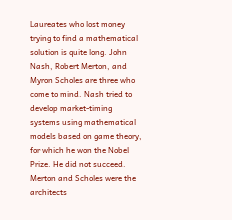Laureates who lost money trying to find a mathematical solution is quite long. John Nash, Robert Merton, and Myron Scholes are three who come to mind. Nash tried to develop market-timing systems using mathematical models based on game theory, for which he won the Nobel Prize. He did not succeed. Merton and Scholes were the architects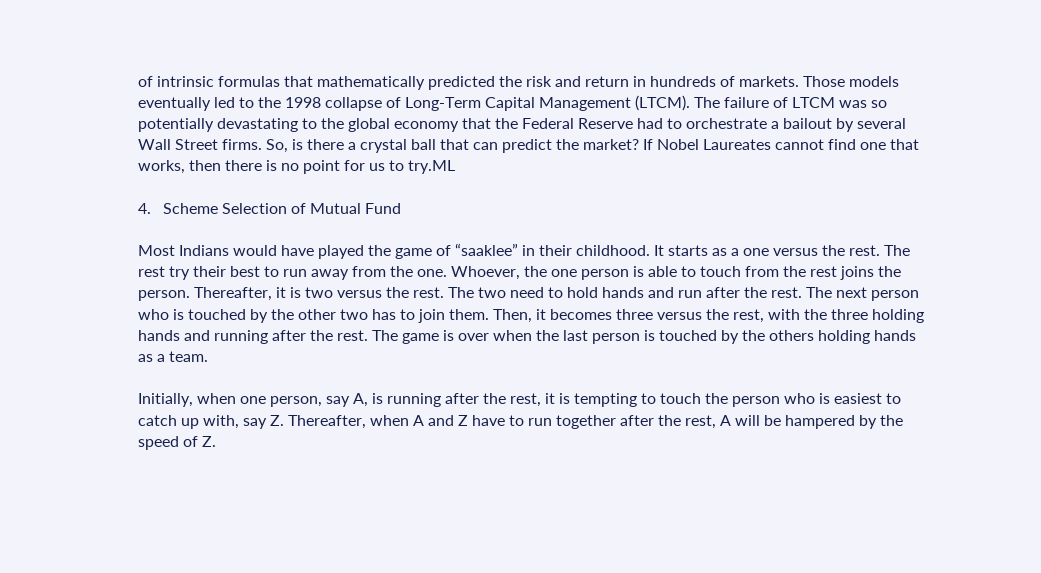of intrinsic formulas that mathematically predicted the risk and return in hundreds of markets. Those models eventually led to the 1998 collapse of Long-Term Capital Management (LTCM). The failure of LTCM was so potentially devastating to the global economy that the Federal Reserve had to orchestrate a bailout by several Wall Street firms. So, is there a crystal ball that can predict the market? If Nobel Laureates cannot find one that works, then there is no point for us to try.ML

4.   Scheme Selection of Mutual Fund

Most Indians would have played the game of “saaklee” in their childhood. It starts as a one versus the rest. The rest try their best to run away from the one. Whoever, the one person is able to touch from the rest joins the person. Thereafter, it is two versus the rest. The two need to hold hands and run after the rest. The next person who is touched by the other two has to join them. Then, it becomes three versus the rest, with the three holding hands and running after the rest. The game is over when the last person is touched by the others holding hands as a team.

Initially, when one person, say A, is running after the rest, it is tempting to touch the person who is easiest to catch up with, say Z. Thereafter, when A and Z have to run together after the rest, A will be hampered by the speed of Z.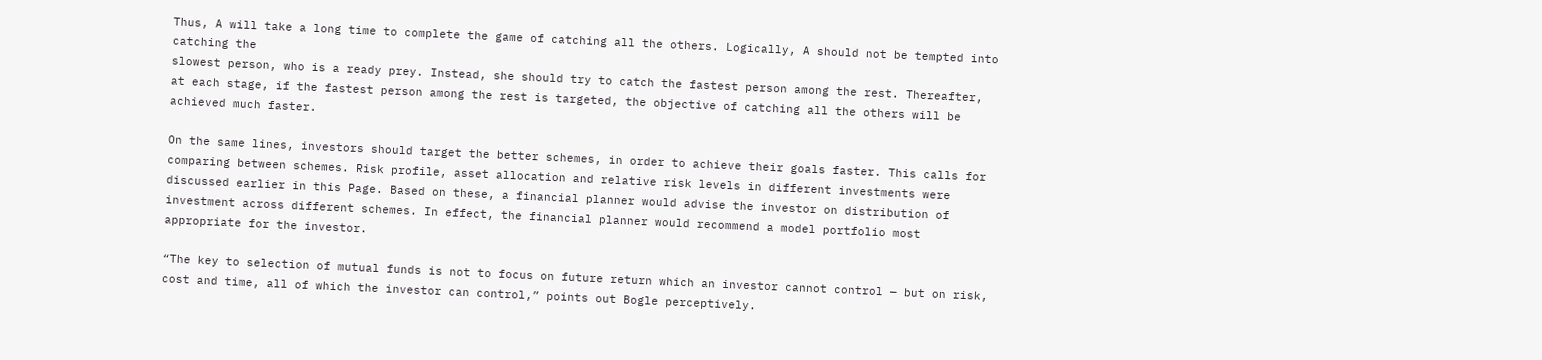Thus, A will take a long time to complete the game of catching all the others. Logically, A should not be tempted into catching the
slowest person, who is a ready prey. Instead, she should try to catch the fastest person among the rest. Thereafter, at each stage, if the fastest person among the rest is targeted, the objective of catching all the others will be achieved much faster.

On the same lines, investors should target the better schemes, in order to achieve their goals faster. This calls for comparing between schemes. Risk profile, asset allocation and relative risk levels in different investments were discussed earlier in this Page. Based on these, a financial planner would advise the investor on distribution of investment across different schemes. In effect, the financial planner would recommend a model portfolio most appropriate for the investor.

“The key to selection of mutual funds is not to focus on future return which an investor cannot control — but on risk, cost and time, all of which the investor can control,” points out Bogle perceptively.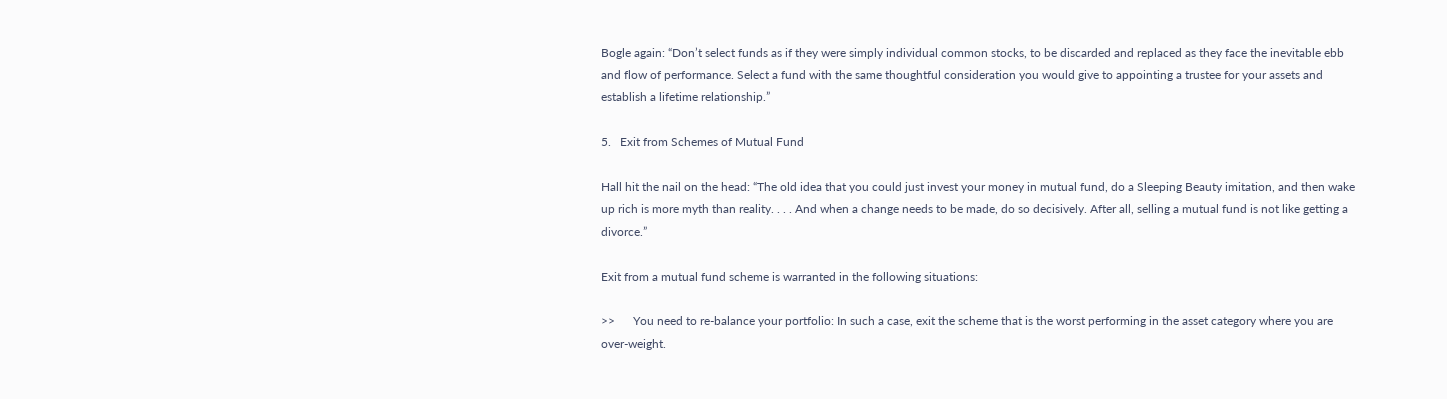Bogle again: “Don’t select funds as if they were simply individual common stocks, to be discarded and replaced as they face the inevitable ebb and flow of performance. Select a fund with the same thoughtful consideration you would give to appointing a trustee for your assets and establish a lifetime relationship.”

5.   Exit from Schemes of Mutual Fund

Hall hit the nail on the head: “The old idea that you could just invest your money in mutual fund, do a Sleeping Beauty imitation, and then wake up rich is more myth than reality. . . . And when a change needs to be made, do so decisively. After all, selling a mutual fund is not like getting a divorce.”

Exit from a mutual fund scheme is warranted in the following situations:

>>      You need to re-balance your portfolio: In such a case, exit the scheme that is the worst performing in the asset category where you are over-weight.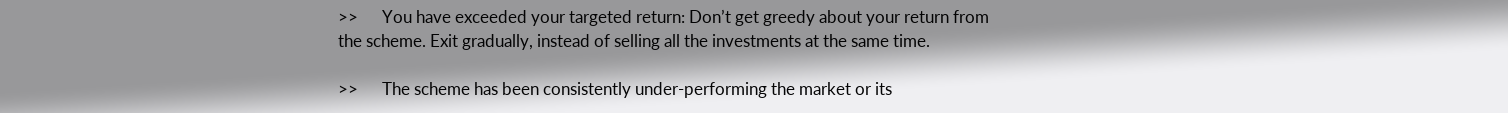>>      You have exceeded your targeted return: Don’t get greedy about your return from the scheme. Exit gradually, instead of selling all the investments at the same time.

>>      The scheme has been consistently under-performing the market or its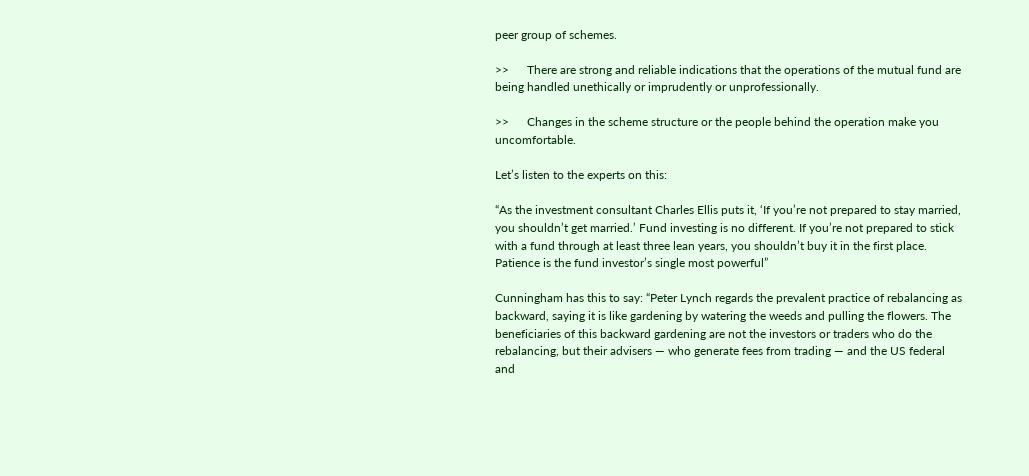peer group of schemes.

>>      There are strong and reliable indications that the operations of the mutual fund are being handled unethically or imprudently or unprofessionally.

>>      Changes in the scheme structure or the people behind the operation make you uncomfortable.

Let’s listen to the experts on this:

“As the investment consultant Charles Ellis puts it, ‘If you’re not prepared to stay married, you shouldn’t get married.’ Fund investing is no different. If you’re not prepared to stick with a fund through at least three lean years, you shouldn’t buy it in the first place. Patience is the fund investor’s single most powerful”

Cunningham has this to say: “Peter Lynch regards the prevalent practice of rebalancing as backward, saying it is like gardening by watering the weeds and pulling the flowers. The beneficiaries of this backward gardening are not the investors or traders who do the rebalancing, but their advisers — who generate fees from trading — and the US federal and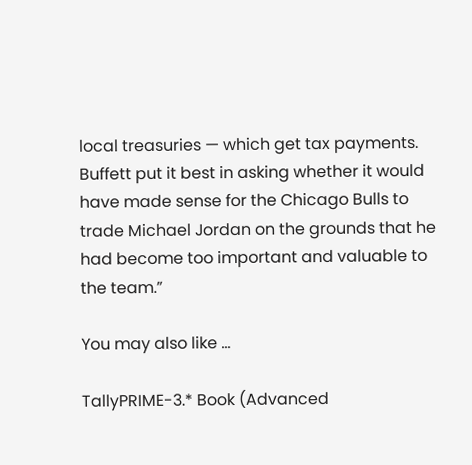local treasuries — which get tax payments. Buffett put it best in asking whether it would have made sense for the Chicago Bulls to trade Michael Jordan on the grounds that he had become too important and valuable to the team.”

You may also like ...

TallyPRIME-3.* Book (Advanced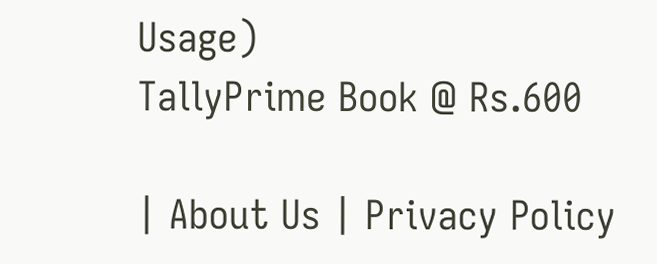Usage)
TallyPrime Book @ Rs.600

| About Us | Privacy Policy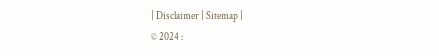| Disclaimer | Sitemap |
© 2024 :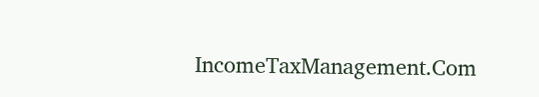IncomeTaxManagement.Com